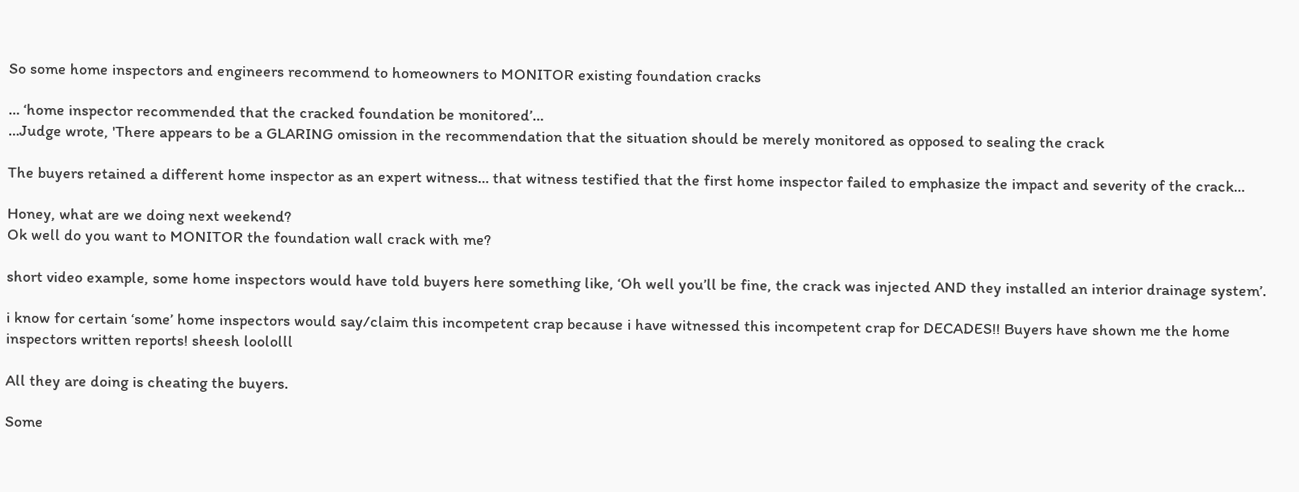So some home inspectors and engineers recommend to homeowners to MONITOR existing foundation cracks

… ‘home inspector recommended that the cracked foundation be monitored’…
…Judge wrote, 'There appears to be a GLARING omission in the recommendation that the situation should be merely monitored as opposed to sealing the crack

The buyers retained a different home inspector as an expert witness… that witness testified that the first home inspector failed to emphasize the impact and severity of the crack…

Honey, what are we doing next weekend?
Ok well do you want to MONITOR the foundation wall crack with me?

short video example, some home inspectors would have told buyers here something like, ‘Oh well you’ll be fine, the crack was injected AND they installed an interior drainage system’.

i know for certain ‘some’ home inspectors would say/claim this incompetent crap because i have witnessed this incompetent crap for DECADES!! Buyers have shown me the home inspectors written reports! sheesh loololll

All they are doing is cheating the buyers.

Some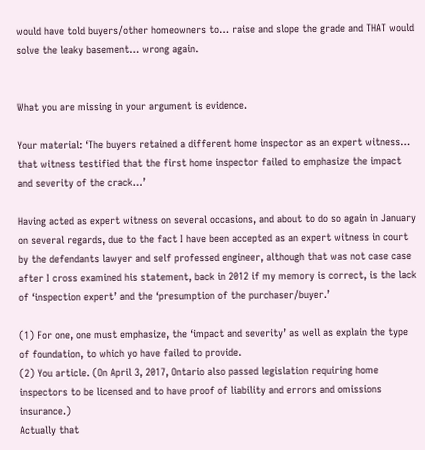would have told buyers/other homeowners to… raise and slope the grade and THAT would solve the leaky basement… wrong again.


What you are missing in your argument is evidence.

Your material: ‘The buyers retained a different home inspector as an expert witness… that witness testified that the first home inspector failed to emphasize the impact and severity of the crack…’

Having acted as expert witness on several occasions, and about to do so again in January on several regards, due to the fact I have been accepted as an expert witness in court by the defendants lawyer and self professed engineer, although that was not case case after I cross examined his statement, back in 2012 if my memory is correct, is the lack of ‘inspection expert’ and the ‘presumption of the purchaser/buyer.’

(1) For one, one must emphasize, the ‘impact and severity’ as well as explain the type of foundation, to which yo have failed to provide.
(2) You article. (On April 3, 2017, Ontario also passed legislation requiring home inspectors to be licensed and to have proof of liability and errors and omissions insurance.)
Actually that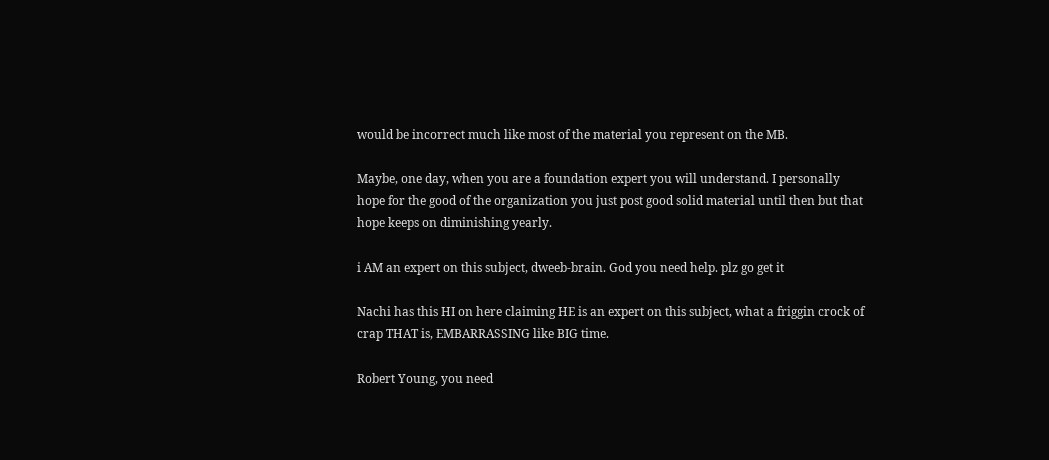would be incorrect much like most of the material you represent on the MB.

Maybe, one day, when you are a foundation expert you will understand. I personally hope for the good of the organization you just post good solid material until then but that hope keeps on diminishing yearly.

i AM an expert on this subject, dweeb-brain. God you need help. plz go get it

Nachi has this HI on here claiming HE is an expert on this subject, what a friggin crock of crap THAT is, EMBARRASSING like BIG time.

Robert Young, you need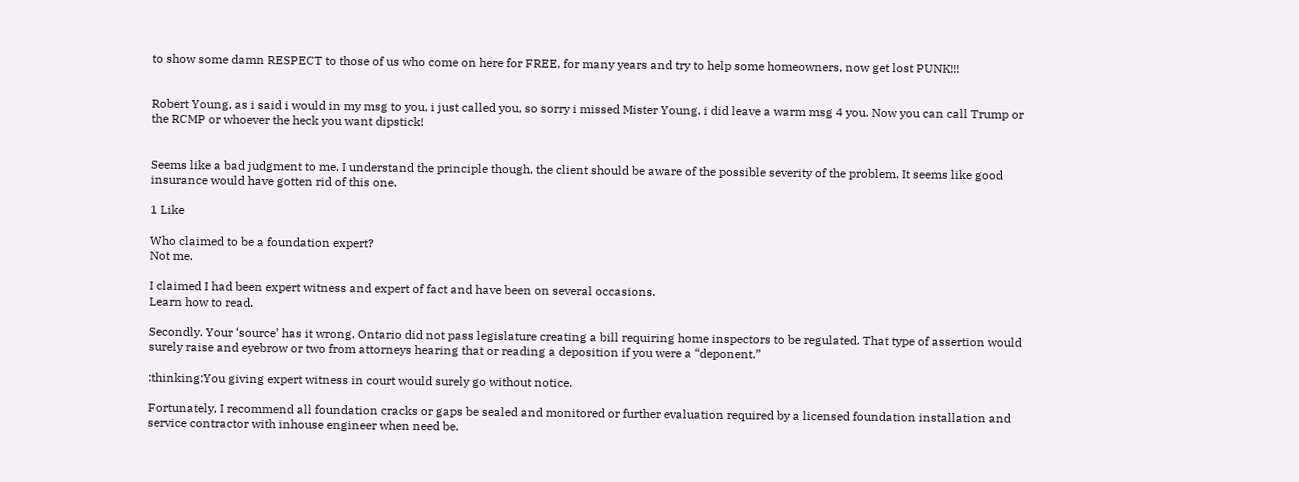to show some damn RESPECT to those of us who come on here for FREE, for many years and try to help some homeowners, now get lost PUNK!!!


Robert Young, as i said i would in my msg to you, i just called you, so sorry i missed Mister Young, i did leave a warm msg 4 you. Now you can call Trump or the RCMP or whoever the heck you want dipstick!


Seems like a bad judgment to me. I understand the principle though, the client should be aware of the possible severity of the problem. It seems like good insurance would have gotten rid of this one.

1 Like

Who claimed to be a foundation expert?
Not me.

I claimed I had been expert witness and expert of fact and have been on several occasions.
Learn how to read.

Secondly. Your ‘source’ has it wrong. Ontario did not pass legislature creating a bill requiring home inspectors to be regulated. That type of assertion would surely raise and eyebrow or two from attorneys hearing that or reading a deposition if you were a “deponent.”

:thinking:You giving expert witness in court would surely go without notice.

Fortunately, I recommend all foundation cracks or gaps be sealed and monitored or further evaluation required by a licensed foundation installation and service contractor with inhouse engineer when need be.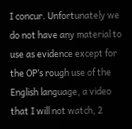I concur. Unfortunately we do not have any material to use as evidence except for the OP’s rough use of the English language, a video that I will not watch, 2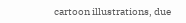cartoon illustrations, due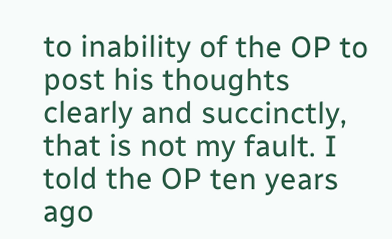to inability of the OP to post his thoughts clearly and succinctly, that is not my fault. I told the OP ten years ago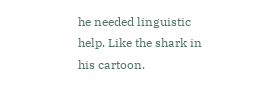he needed linguistic help. Like the shark in his cartoon.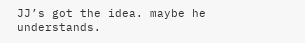JJ’s got the idea. maybe he understands.